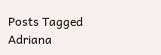Posts Tagged Adriana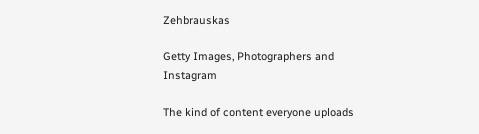Zehbrauskas

Getty Images, Photographers and Instagram

The kind of content everyone uploads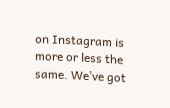on Instagram is more or less the same. We’ve got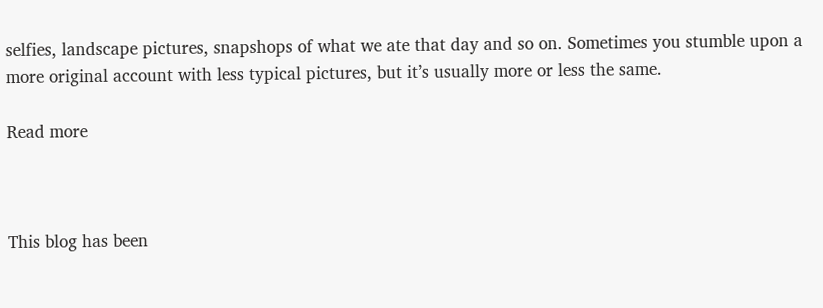selfies, landscape pictures, snapshops of what we ate that day and so on. Sometimes you stumble upon a more original account with less typical pictures, but it’s usually more or less the same.

Read more



This blog has been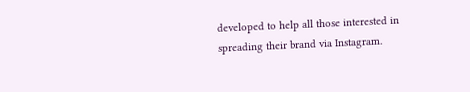developed to help all those interested in spreading their brand via Instagram.